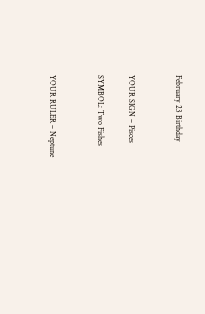February 23 Birthday


YOUR SIGN – Pisces

SYMBOL: Two Fishes


YOUR RULER – Neptune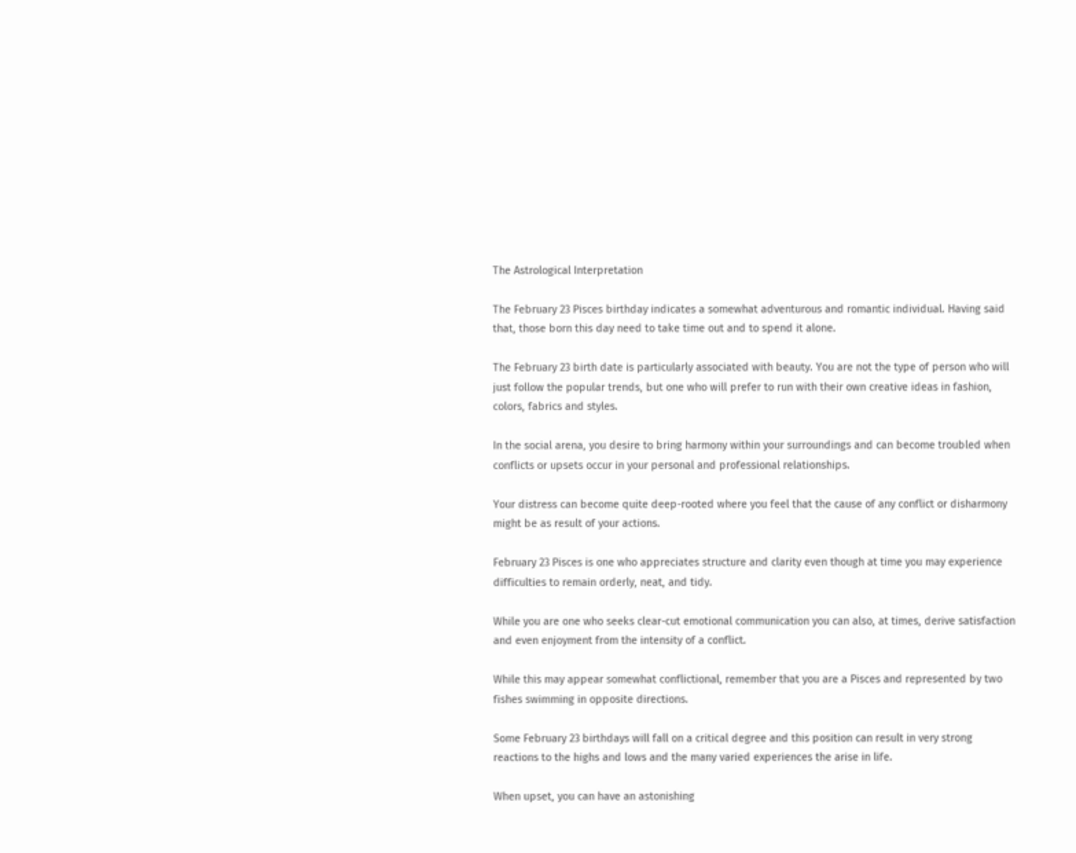The Astrological Interpretation

The February 23 Pisces birthday indicates a somewhat adventurous and romantic individual. Having said that, those born this day need to take time out and to spend it alone.

The February 23 birth date is particularly associated with beauty. You are not the type of person who will just follow the popular trends, but one who will prefer to run with their own creative ideas in fashion, colors, fabrics and styles.

In the social arena, you desire to bring harmony within your surroundings and can become troubled when conflicts or upsets occur in your personal and professional relationships.

Your distress can become quite deep-rooted where you feel that the cause of any conflict or disharmony might be as result of your actions.

February 23 Pisces is one who appreciates structure and clarity even though at time you may experience difficulties to remain orderly, neat, and tidy.

While you are one who seeks clear-cut emotional communication you can also, at times, derive satisfaction and even enjoyment from the intensity of a conflict.

While this may appear somewhat conflictional, remember that you are a Pisces and represented by two fishes swimming in opposite directions.

Some February 23 birthdays will fall on a critical degree and this position can result in very strong reactions to the highs and lows and the many varied experiences the arise in life.

When upset, you can have an astonishing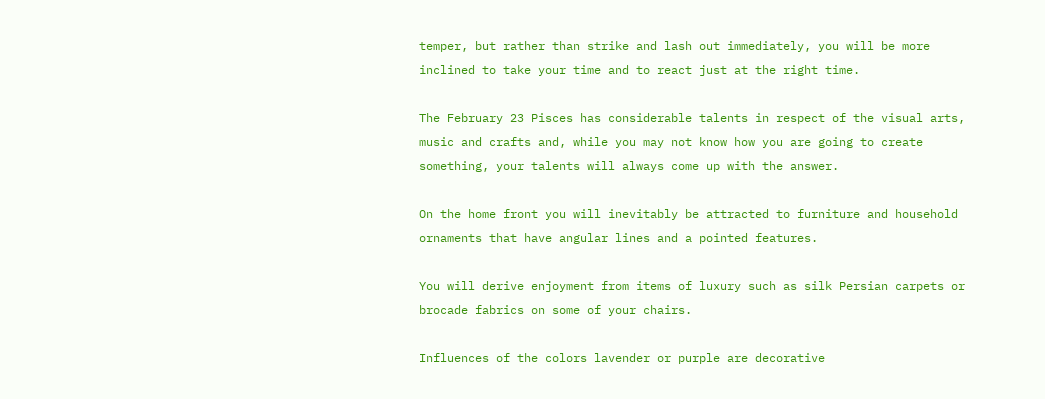temper, but rather than strike and lash out immediately, you will be more inclined to take your time and to react just at the right time.

The February 23 Pisces has considerable talents in respect of the visual arts, music and crafts and, while you may not know how you are going to create something, your talents will always come up with the answer.

On the home front you will inevitably be attracted to furniture and household ornaments that have angular lines and a pointed features.

You will derive enjoyment from items of luxury such as silk Persian carpets or brocade fabrics on some of your chairs.

Influences of the colors lavender or purple are decorative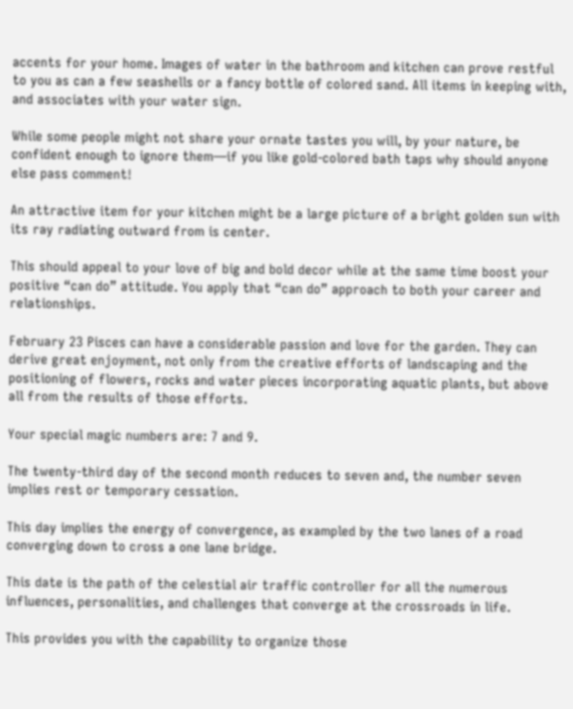accents for your home. Images of water in the bathroom and kitchen can prove restful to you as can a few seashells or a fancy bottle of colored sand. All items in keeping with, and associates with your water sign.

While some people might not share your ornate tastes you will, by your nature, be confident enough to ignore them—if you like gold-colored bath taps why should anyone else pass comment!

An attractive item for your kitchen might be a large picture of a bright golden sun with its ray radiating outward from is center.

This should appeal to your love of big and bold decor while at the same time boost your positive “can do” attitude. You apply that “can do” approach to both your career and relationships.

February 23 Pisces can have a considerable passion and love for the garden. They can derive great enjoyment, not only from the creative efforts of landscaping and the positioning of flowers, rocks and water pieces incorporating aquatic plants, but above all from the results of those efforts.

Your special magic numbers are: 7 and 9.

The twenty-third day of the second month reduces to seven and, the number seven implies rest or temporary cessation.

This day implies the energy of convergence, as exampled by the two lanes of a road converging down to cross a one lane bridge.

This date is the path of the celestial air traffic controller for all the numerous influences, personalities, and challenges that converge at the crossroads in life.

This provides you with the capability to organize those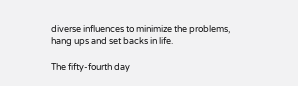diverse influences to minimize the problems, hang ups and set backs in life.

The fifty-fourth day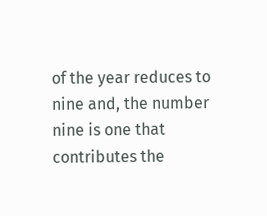of the year reduces to nine and, the number nine is one that contributes the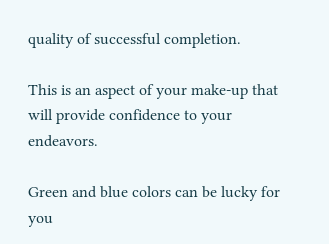quality of successful completion.

This is an aspect of your make-up that will provide confidence to your endeavors.

Green and blue colors can be lucky for you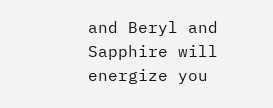and Beryl and Sapphire will energize you